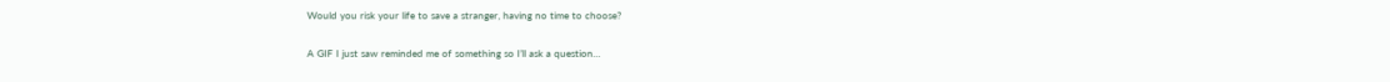Would you risk your life to save a stranger, having no time to choose?

A GIF I just saw reminded me of something so I’ll ask a question…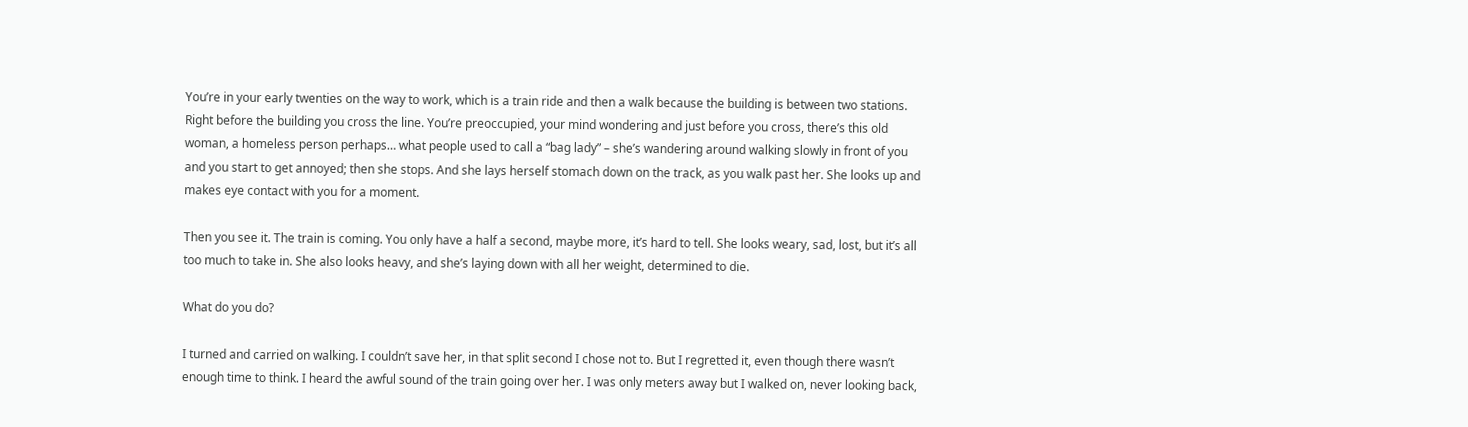You’re in your early twenties on the way to work, which is a train ride and then a walk because the building is between two stations. Right before the building you cross the line. You’re preoccupied, your mind wondering and just before you cross, there’s this old woman, a homeless person perhaps… what people used to call a “bag lady” – she’s wandering around walking slowly in front of you and you start to get annoyed; then she stops. And she lays herself stomach down on the track, as you walk past her. She looks up and makes eye contact with you for a moment.

Then you see it. The train is coming. You only have a half a second, maybe more, it’s hard to tell. She looks weary, sad, lost, but it’s all too much to take in. She also looks heavy, and she’s laying down with all her weight, determined to die.

What do you do?

I turned and carried on walking. I couldn’t save her, in that split second I chose not to. But I regretted it, even though there wasn’t enough time to think. I heard the awful sound of the train going over her. I was only meters away but I walked on, never looking back,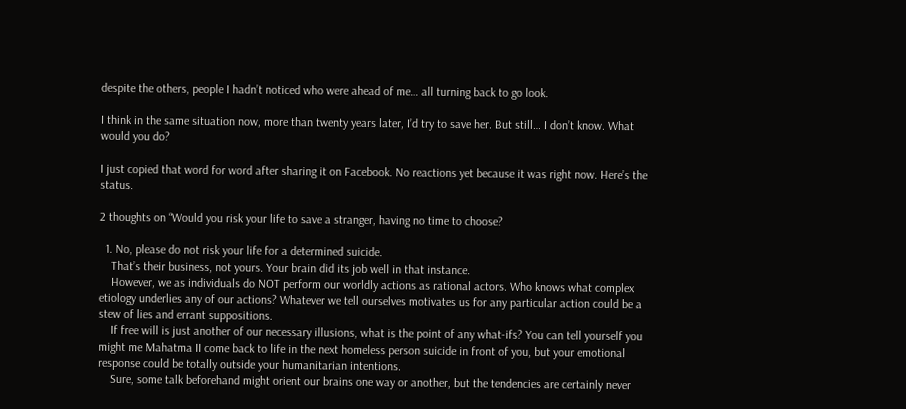despite the others, people I hadn’t noticed who were ahead of me… all turning back to go look.

I think in the same situation now, more than twenty years later, I’d try to save her. But still… I don’t know. What would you do?

I just copied that word for word after sharing it on Facebook. No reactions yet because it was right now. Here’s the status.

2 thoughts on “Would you risk your life to save a stranger, having no time to choose?

  1. No, please do not risk your life for a determined suicide.
    That’s their business, not yours. Your brain did its job well in that instance.
    However, we as individuals do NOT perform our worldly actions as rational actors. Who knows what complex etiology underlies any of our actions? Whatever we tell ourselves motivates us for any particular action could be a stew of lies and errant suppositions.
    If free will is just another of our necessary illusions, what is the point of any what-ifs? You can tell yourself you might me Mahatma II come back to life in the next homeless person suicide in front of you, but your emotional response could be totally outside your humanitarian intentions.
    Sure, some talk beforehand might orient our brains one way or another, but the tendencies are certainly never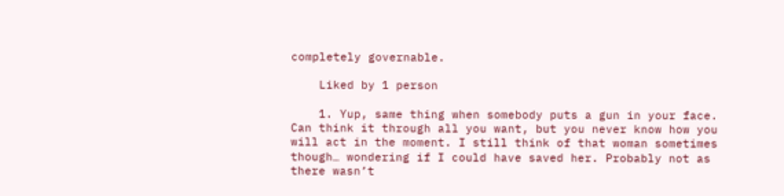completely governable.

    Liked by 1 person

    1. Yup, same thing when somebody puts a gun in your face. Can think it through all you want, but you never know how you will act in the moment. I still think of that woman sometimes though… wondering if I could have saved her. Probably not as there wasn’t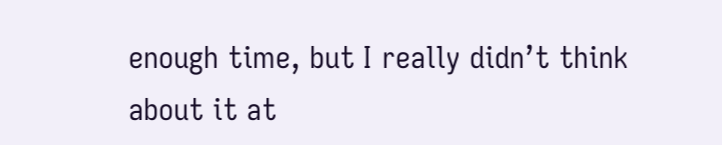enough time, but I really didn’t think about it at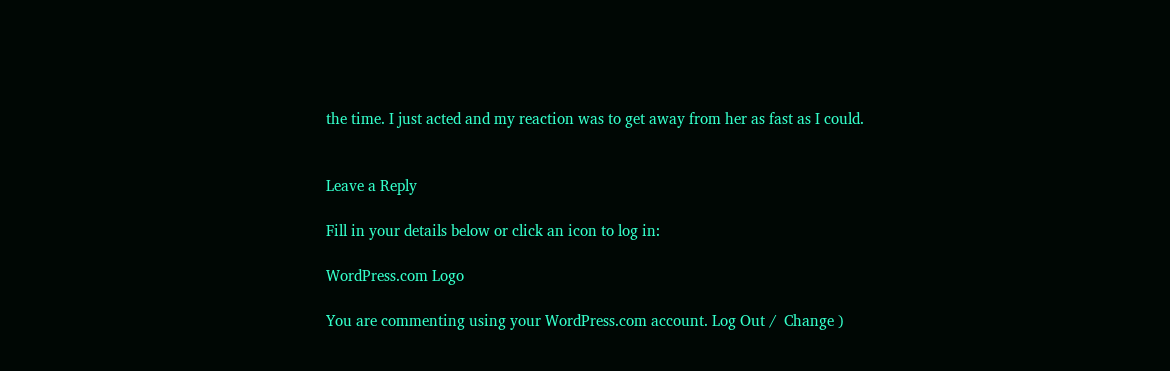the time. I just acted and my reaction was to get away from her as fast as I could.


Leave a Reply

Fill in your details below or click an icon to log in:

WordPress.com Logo

You are commenting using your WordPress.com account. Log Out /  Change )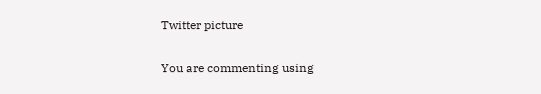Twitter picture

You are commenting using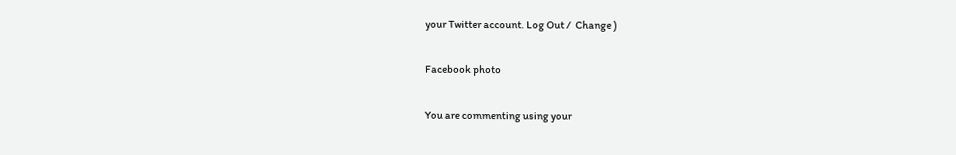your Twitter account. Log Out /  Change )

Facebook photo

You are commenting using your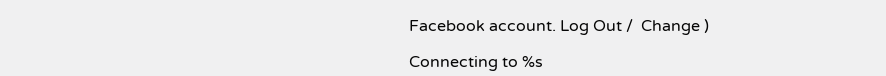Facebook account. Log Out /  Change )

Connecting to %s